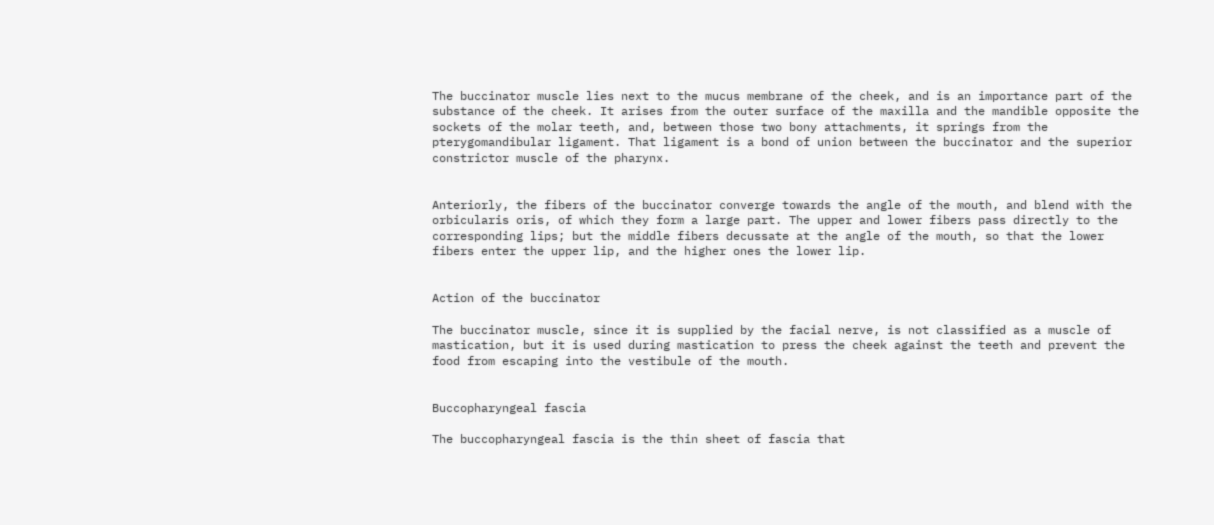The buccinator muscle lies next to the mucus membrane of the cheek, and is an importance part of the substance of the cheek. It arises from the outer surface of the maxilla and the mandible opposite the sockets of the molar teeth, and, between those two bony attachments, it springs from the pterygomandibular ligament. That ligament is a bond of union between the buccinator and the superior constrictor muscle of the pharynx.


Anteriorly, the fibers of the buccinator converge towards the angle of the mouth, and blend with the orbicularis oris, of which they form a large part. The upper and lower fibers pass directly to the corresponding lips; but the middle fibers decussate at the angle of the mouth, so that the lower fibers enter the upper lip, and the higher ones the lower lip.


Action of the buccinator

The buccinator muscle, since it is supplied by the facial nerve, is not classified as a muscle of mastication, but it is used during mastication to press the cheek against the teeth and prevent the food from escaping into the vestibule of the mouth.


Buccopharyngeal fascia

The buccopharyngeal fascia is the thin sheet of fascia that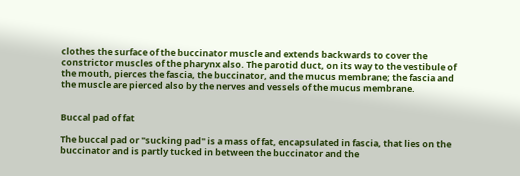clothes the surface of the buccinator muscle and extends backwards to cover the constrictor muscles of the pharynx also. The parotid duct, on its way to the vestibule of the mouth, pierces the fascia, the buccinator, and the mucus membrane; the fascia and the muscle are pierced also by the nerves and vessels of the mucus membrane.


Buccal pad of fat

The buccal pad or "sucking pad" is a mass of fat, encapsulated in fascia, that lies on the buccinator and is partly tucked in between the buccinator and the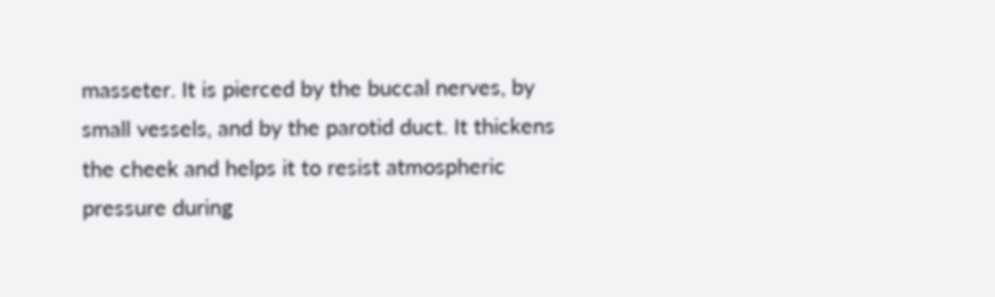masseter. It is pierced by the buccal nerves, by small vessels, and by the parotid duct. It thickens the cheek and helps it to resist atmospheric pressure during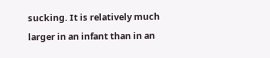sucking. It is relatively much larger in an infant than in an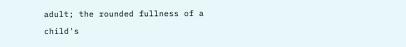adult; the rounded fullness of a child's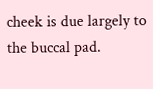cheek is due largely to the buccal pad.